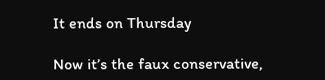It ends on Thursday

Now it’s the faux conservative,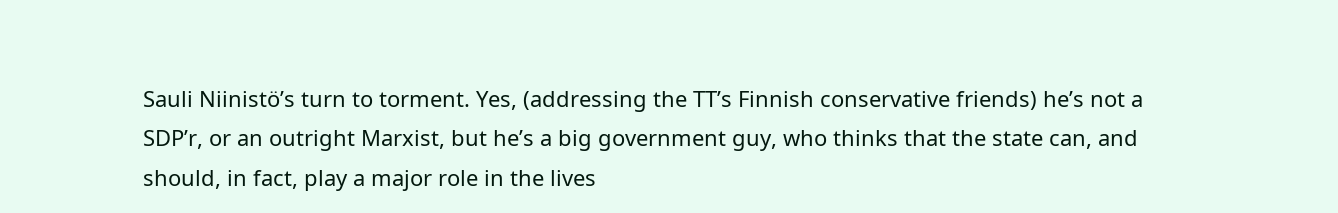Sauli Niinistö’s turn to torment. Yes, (addressing the TT’s Finnish conservative friends) he’s not a SDP’r, or an outright Marxist, but he’s a big government guy, who thinks that the state can, and should, in fact, play a major role in the lives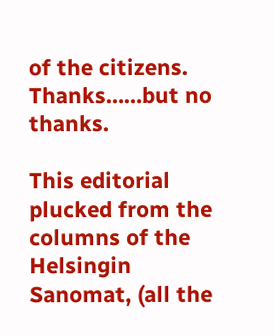of the citizens. Thanks……but no thanks.

This editorial plucked from the columns of the Helsingin Sanomat, (all the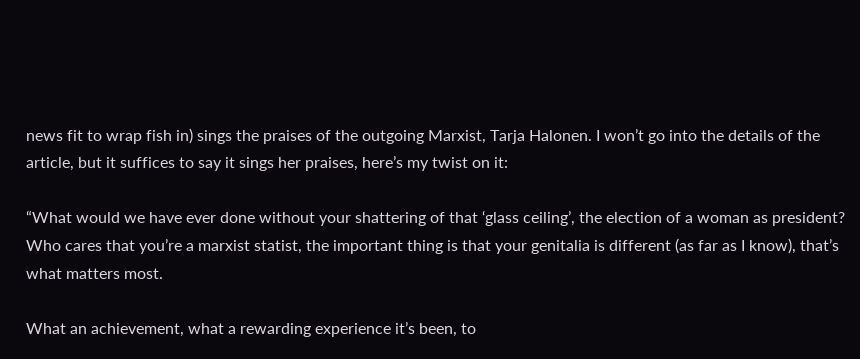news fit to wrap fish in) sings the praises of the outgoing Marxist, Tarja Halonen. I won’t go into the details of the article, but it suffices to say it sings her praises, here’s my twist on it:

“What would we have ever done without your shattering of that ‘glass ceiling’, the election of a woman as president? Who cares that you’re a marxist statist, the important thing is that your genitalia is different (as far as I know), that’s what matters most.

What an achievement, what a rewarding experience it’s been, to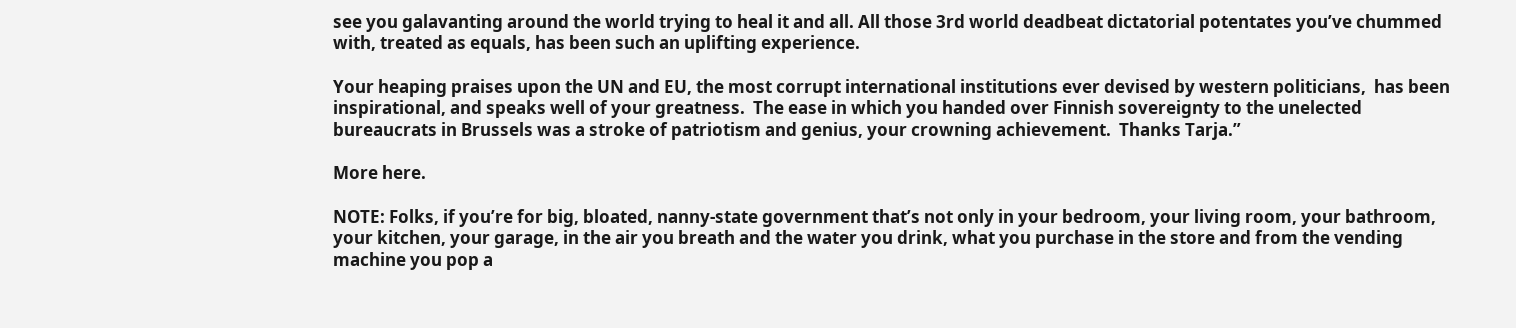see you galavanting around the world trying to heal it and all. All those 3rd world deadbeat dictatorial potentates you’ve chummed with, treated as equals, has been such an uplifting experience.

Your heaping praises upon the UN and EU, the most corrupt international institutions ever devised by western politicians,  has been inspirational, and speaks well of your greatness.  The ease in which you handed over Finnish sovereignty to the unelected bureaucrats in Brussels was a stroke of patriotism and genius, your crowning achievement.  Thanks Tarja.”

More here.

NOTE: Folks, if you’re for big, bloated, nanny-state government that’s not only in your bedroom, your living room, your bathroom, your kitchen, your garage, in the air you breath and the water you drink, what you purchase in the store and from the vending machine you pop a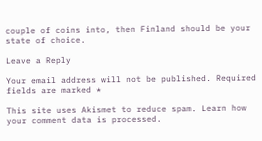couple of coins into, then Finland should be your state of choice.

Leave a Reply

Your email address will not be published. Required fields are marked *

This site uses Akismet to reduce spam. Learn how your comment data is processed.